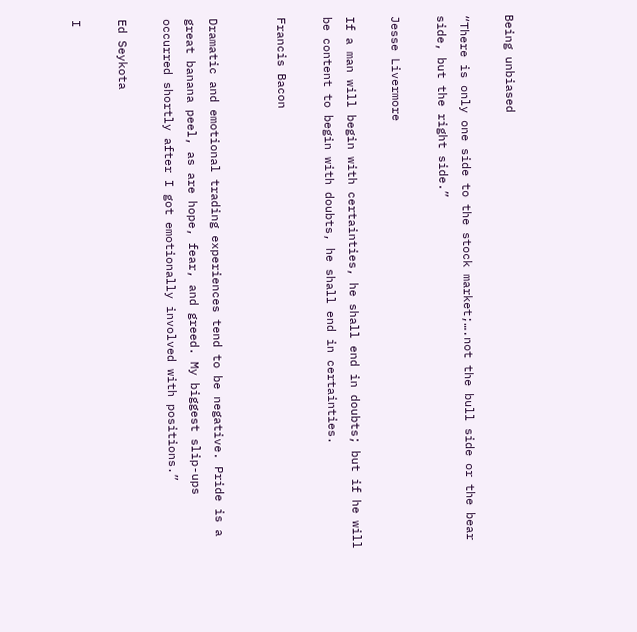Being unbiased

“There is only one side to the stock market;….not the bull side or the bear side, but the right side.”

Jesse Livermore

If a man will begin with certainties, he shall end in doubts; but if he will be content to begin with doubts, he shall end in certainties.

Francis Bacon


Dramatic and emotional trading experiences tend to be negative. Pride is a great banana peel, as are hope, fear, and greed. My biggest slip-ups occurred shortly after I got emotionally involved with positions.”

Ed Seykota

I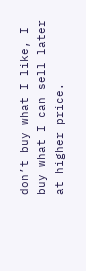don’t buy what I like, I buy what I can sell later at higher price.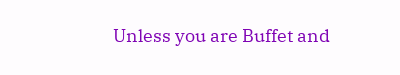Unless you are Buffet and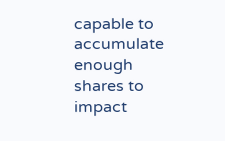capable to accumulate enough shares to impact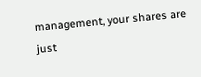management, your shares are just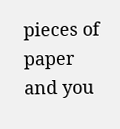pieces of paper and you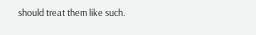should treat them like such.